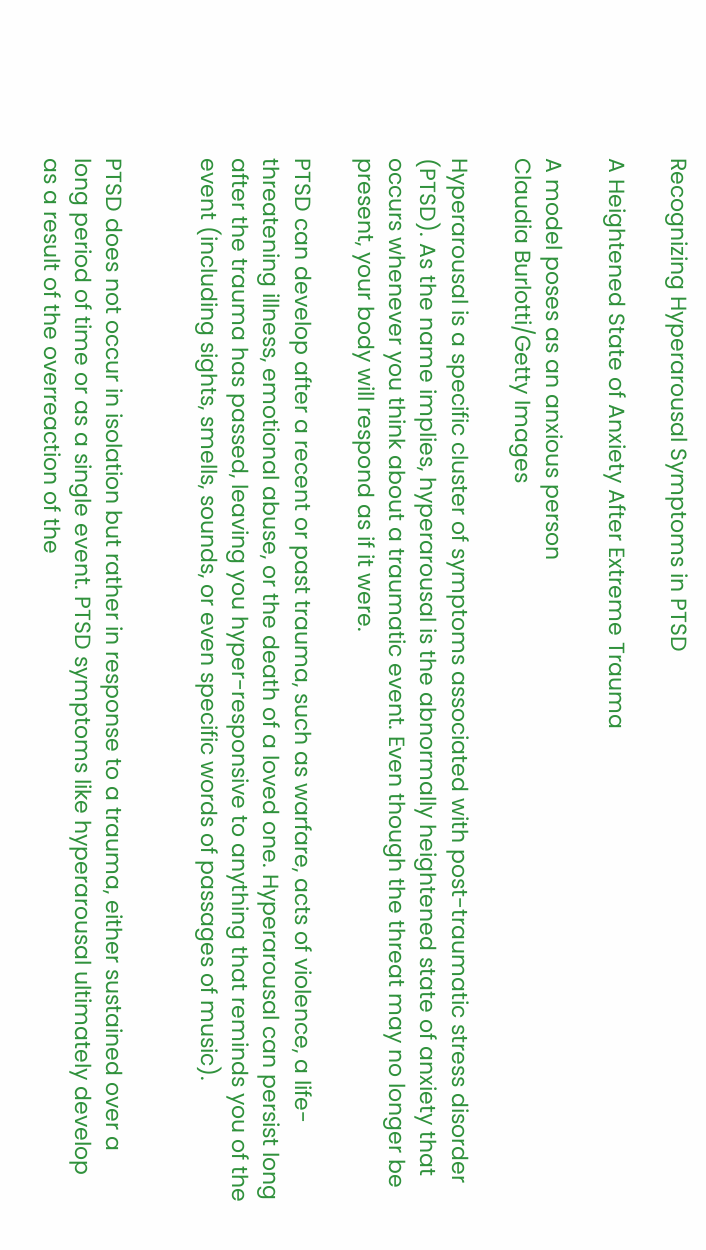Recognizing Hyperarousal Symptoms in PTSD

A Heightened State of Anxiety After Extreme Trauma

A model poses as an anxious person
Claudia Burlotti/Getty Images

Hyperarousal is a specific cluster of symptoms associated with post-traumatic stress disorder (PTSD). As the name implies, hyperarousal is the abnormally heightened state of anxiety that occurs whenever you think about a traumatic event. Even though the threat may no longer be present, your body will respond as if it were.

PTSD can develop after a recent or past trauma, such as warfare, acts of violence, a life-threatening illness, emotional abuse, or the death of a loved one. Hyperarousal can persist long after the trauma has passed, leaving you hyper-responsive to anything that reminds you of the event (including sights, smells, sounds, or even specific words of passages of music).


PTSD does not occur in isolation but rather in response to a trauma, either sustained over a long period of time or as a single event. PTSD symptoms like hyperarousal ultimately develop as a result of the overreaction of the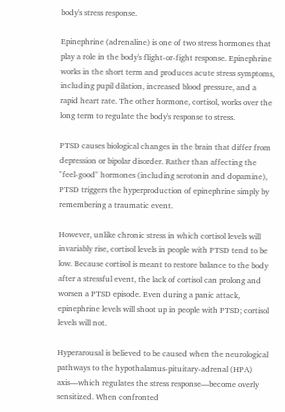body's stress response.

Epinephrine (adrenaline) is one of two stress hormones that play a role in the body's flight-or-fight response. Epinephrine works in the short term and produces acute stress symptoms, including pupil dilation, increased blood pressure, and a rapid heart rate. The other hormone, cortisol, works over the long term to regulate the body's response to stress.

PTSD causes biological changes in the brain that differ from depression or bipolar disorder. Rather than affecting the "feel-good" hormones (including serotonin and dopamine), PTSD triggers the hyperproduction of epinephrine simply by remembering a traumatic event.

However, unlike chronic stress in which cortisol levels will invariably rise, cortisol levels in people with PTSD tend to be low. Because cortisol is meant to restore balance to the body after a stressful event, the lack of cortisol can prolong and worsen a PTSD episode. Even during a panic attack, epinephrine levels will shoot up in people with PTSD; cortisol levels will not.

Hyperarousal is believed to be caused when the neurological pathways to the hypothalamus-pituitary-adrenal (HPA) axis—which regulates the stress response—become overly sensitized. When confronted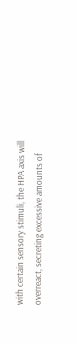with certain sensory stimuli, the HPA axis will overreact, secreting excessive amounts of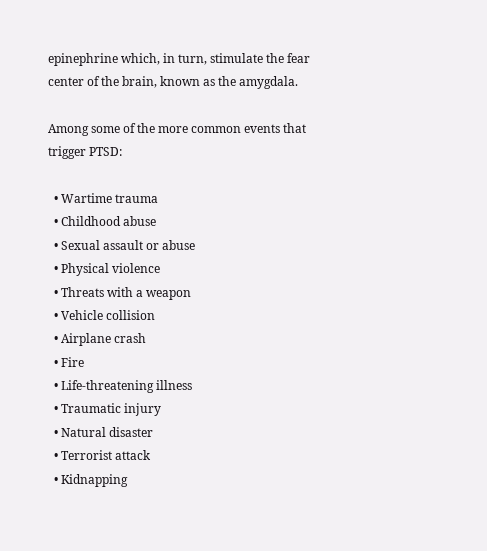epinephrine which, in turn, stimulate the fear center of the brain, known as the amygdala.

Among some of the more common events that trigger PTSD:

  • Wartime trauma
  • Childhood abuse
  • Sexual assault or abuse
  • Physical violence
  • Threats with a weapon
  • Vehicle collision
  • Airplane crash
  • Fire
  • Life-threatening illness
  • Traumatic injury
  • Natural disaster
  • Terrorist attack
  • Kidnapping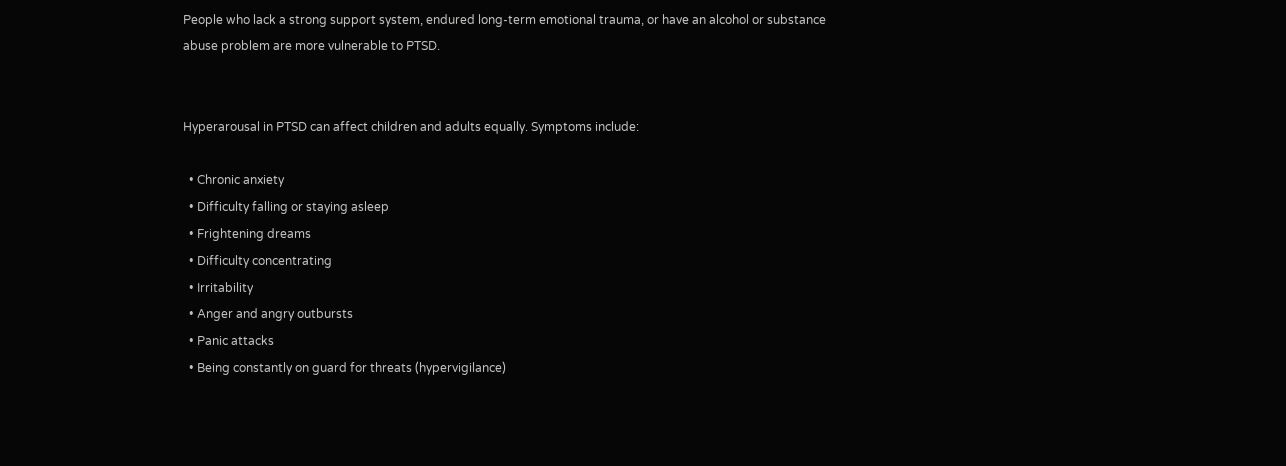People who lack a strong support system, endured long-term emotional trauma, or have an alcohol or substance abuse problem are more vulnerable to PTSD.


Hyperarousal in PTSD can affect children and adults equally. Symptoms include:

  • Chronic anxiety
  • Difficulty falling or staying asleep
  • Frightening dreams
  • Difficulty concentrating
  • Irritability
  • Anger and angry outbursts
  • Panic attacks
  • Being constantly on guard for threats (hypervigilance)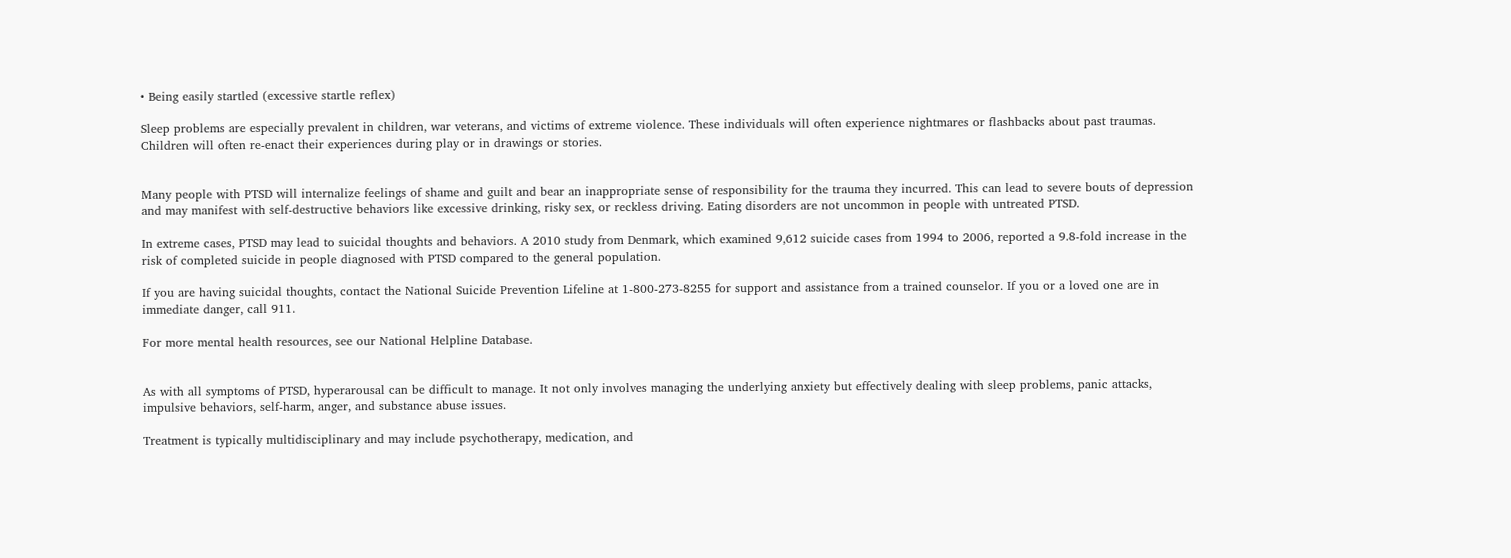• Being easily startled (excessive startle reflex)

Sleep problems are especially prevalent in children, war veterans, and victims of extreme violence. These individuals will often experience nightmares or flashbacks about past traumas. Children will often re-enact their experiences during play or in drawings or stories.


Many people with PTSD will internalize feelings of shame and guilt and bear an inappropriate sense of responsibility for the trauma they incurred. This can lead to severe bouts of depression and may manifest with self-destructive behaviors like excessive drinking, risky sex, or reckless driving. Eating disorders are not uncommon in people with untreated PTSD.

In extreme cases, PTSD may lead to suicidal thoughts and behaviors. A 2010 study from Denmark, which examined 9,612 suicide cases from 1994 to 2006, reported a 9.8-fold increase in the risk of completed suicide in people diagnosed with PTSD compared to the general population.

If you are having suicidal thoughts, contact the National Suicide Prevention Lifeline at 1-800-273-8255 for support and assistance from a trained counselor. If you or a loved one are in immediate danger, call 911.

For more mental health resources, see our National Helpline Database.


As with all symptoms of PTSD, hyperarousal can be difficult to manage. It not only involves managing the underlying anxiety but effectively dealing with sleep problems, panic attacks, impulsive behaviors, self-harm, anger, and substance abuse issues.

Treatment is typically multidisciplinary and may include psychotherapy, medication, and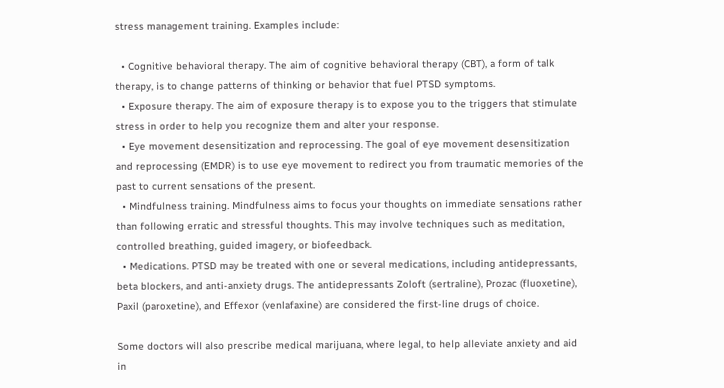stress management training. Examples include:

  • Cognitive behavioral therapy. The aim of cognitive behavioral therapy (CBT), a form of talk therapy, is to change patterns of thinking or behavior that fuel PTSD symptoms.
  • Exposure therapy. The aim of exposure therapy is to expose you to the triggers that stimulate stress in order to help you recognize them and alter your response.
  • Eye movement desensitization and reprocessing. The goal of eye movement desensitization and reprocessing (EMDR) is to use eye movement to redirect you from traumatic memories of the past to current sensations of the present.
  • Mindfulness training. Mindfulness aims to focus your thoughts on immediate sensations rather than following erratic and stressful thoughts. This may involve techniques such as meditation, controlled breathing, guided imagery, or biofeedback.
  • Medications. PTSD may be treated with one or several medications, including antidepressants, beta blockers, and anti-anxiety drugs. The antidepressants Zoloft (sertraline), Prozac (fluoxetine), Paxil (paroxetine), and Effexor (venlafaxine) are considered the first-line drugs of choice.

Some doctors will also prescribe medical marijuana, where legal, to help alleviate anxiety and aid in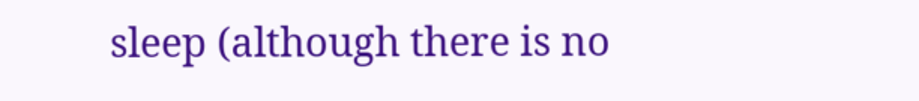sleep (although there is no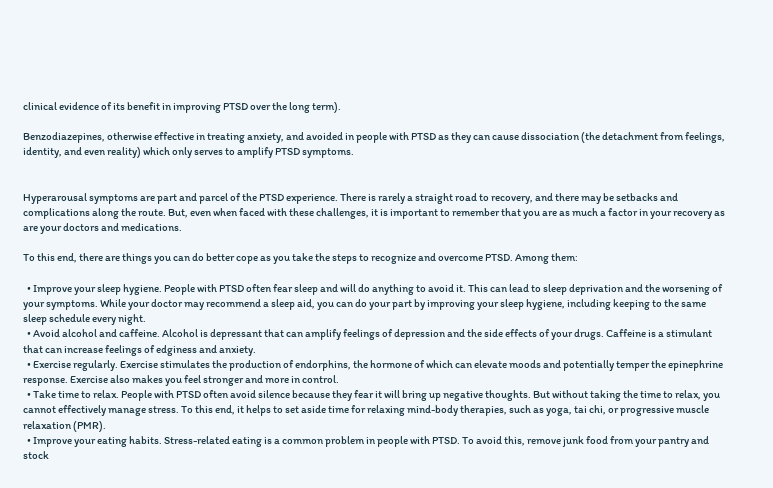clinical evidence of its benefit in improving PTSD over the long term).

Benzodiazepines, otherwise effective in treating anxiety, and avoided in people with PTSD as they can cause dissociation (the detachment from feelings, identity, and even reality) which only serves to amplify PTSD symptoms.


Hyperarousal symptoms are part and parcel of the PTSD experience. There is rarely a straight road to recovery, and there may be setbacks and complications along the route. But, even when faced with these challenges, it is important to remember that you are as much a factor in your recovery as are your doctors and medications.

To this end, there are things you can do better cope as you take the steps to recognize and overcome PTSD. Among them:

  • Improve your sleep hygiene. People with PTSD often fear sleep and will do anything to avoid it. This can lead to sleep deprivation and the worsening of your symptoms. While your doctor may recommend a sleep aid, you can do your part by improving your sleep hygiene, including keeping to the same sleep schedule every night.
  • Avoid alcohol and caffeine. Alcohol is depressant that can amplify feelings of depression and the side effects of your drugs. Caffeine is a stimulant that can increase feelings of edginess and anxiety.
  • Exercise regularly. Exercise stimulates the production of endorphins, the hormone of which can elevate moods and potentially temper the epinephrine response. Exercise also makes you feel stronger and more in control.
  • Take time to relax. People with PTSD often avoid silence because they fear it will bring up negative thoughts. But without taking the time to relax, you cannot effectively manage stress. To this end, it helps to set aside time for relaxing mind-body therapies, such as yoga, tai chi, or progressive muscle relaxation (PMR).
  • Improve your eating habits. Stress-related eating is a common problem in people with PTSD. To avoid this, remove junk food from your pantry and stock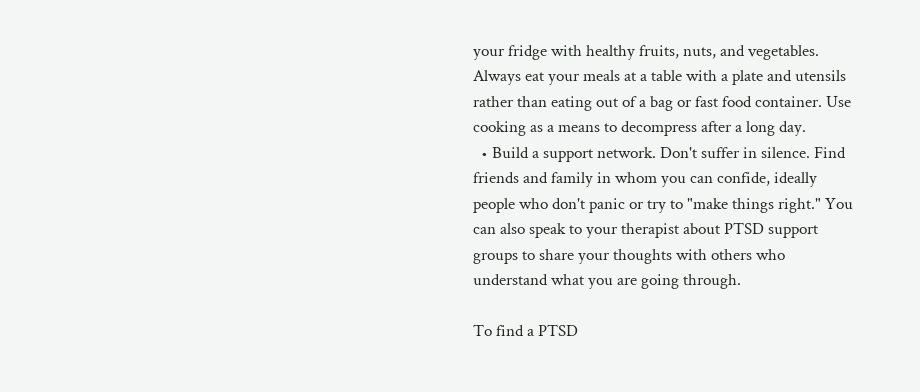your fridge with healthy fruits, nuts, and vegetables. Always eat your meals at a table with a plate and utensils rather than eating out of a bag or fast food container. Use cooking as a means to decompress after a long day.
  • Build a support network. Don't suffer in silence. Find friends and family in whom you can confide, ideally people who don't panic or try to "make things right." You can also speak to your therapist about PTSD support groups to share your thoughts with others who understand what you are going through.

To find a PTSD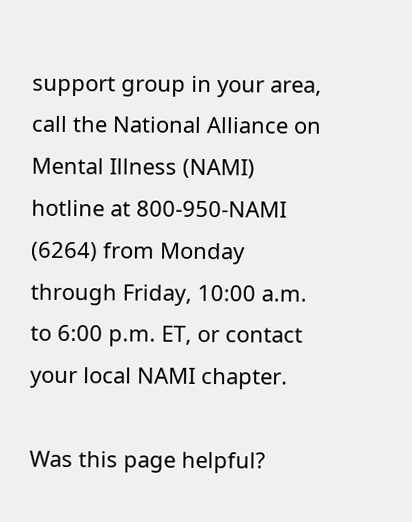support group in your area, call the National Alliance on Mental Illness (NAMI) hotline at 800-950-NAMI (6264) from Monday through Friday, 10:00 a.m. to 6:00 p.m. ET, or contact your local NAMI chapter.

Was this page helpful?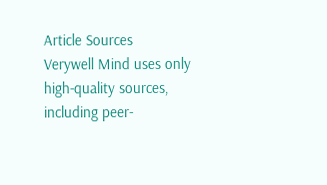Article Sources
Verywell Mind uses only high-quality sources, including peer-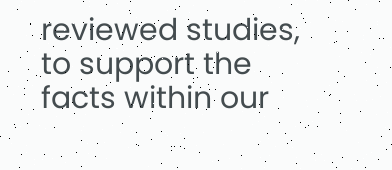reviewed studies, to support the facts within our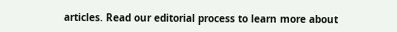articles. Read our editorial process to learn more about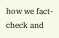how we fact-check and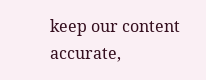keep our content accurate,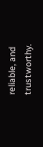reliable, and trustworthy.